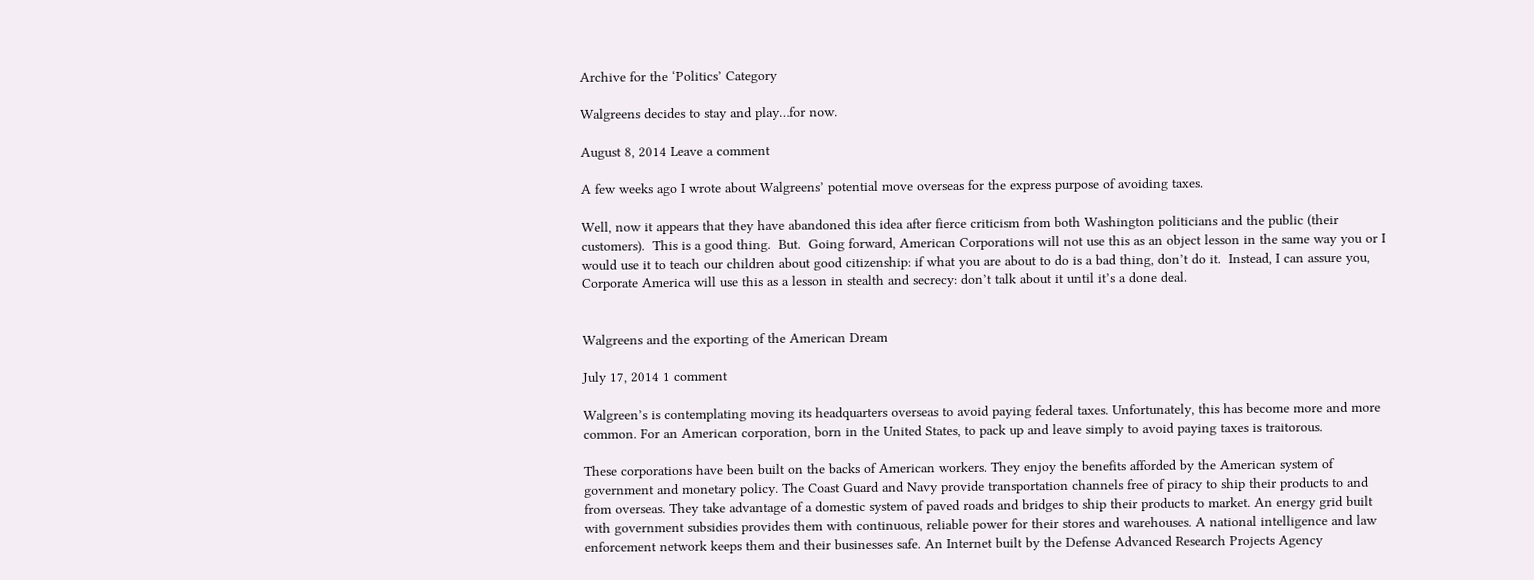Archive for the ‘Politics’ Category

Walgreens decides to stay and play…for now.

August 8, 2014 Leave a comment

A few weeks ago I wrote about Walgreens’ potential move overseas for the express purpose of avoiding taxes.

Well, now it appears that they have abandoned this idea after fierce criticism from both Washington politicians and the public (their customers).  This is a good thing.  But.  Going forward, American Corporations will not use this as an object lesson in the same way you or I would use it to teach our children about good citizenship: if what you are about to do is a bad thing, don’t do it.  Instead, I can assure you, Corporate America will use this as a lesson in stealth and secrecy: don’t talk about it until it’s a done deal.


Walgreens and the exporting of the American Dream

July 17, 2014 1 comment

Walgreen’s is contemplating moving its headquarters overseas to avoid paying federal taxes. Unfortunately, this has become more and more common. For an American corporation, born in the United States, to pack up and leave simply to avoid paying taxes is traitorous.

These corporations have been built on the backs of American workers. They enjoy the benefits afforded by the American system of government and monetary policy. The Coast Guard and Navy provide transportation channels free of piracy to ship their products to and from overseas. They take advantage of a domestic system of paved roads and bridges to ship their products to market. An energy grid built with government subsidies provides them with continuous, reliable power for their stores and warehouses. A national intelligence and law enforcement network keeps them and their businesses safe. An Internet built by the Defense Advanced Research Projects Agency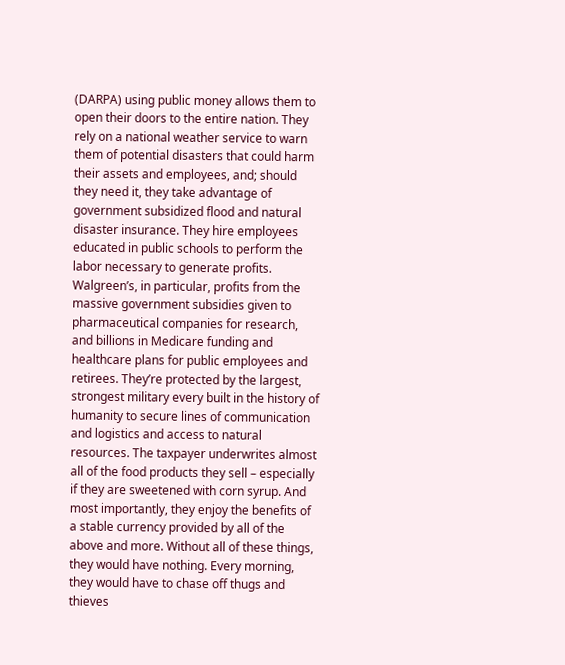(DARPA) using public money allows them to open their doors to the entire nation. They rely on a national weather service to warn them of potential disasters that could harm their assets and employees, and; should they need it, they take advantage of government subsidized flood and natural disaster insurance. They hire employees educated in public schools to perform the labor necessary to generate profits. Walgreen’s, in particular, profits from the massive government subsidies given to pharmaceutical companies for research, and billions in Medicare funding and healthcare plans for public employees and retirees. They’re protected by the largest, strongest military every built in the history of humanity to secure lines of communication and logistics and access to natural resources. The taxpayer underwrites almost all of the food products they sell – especially if they are sweetened with corn syrup. And most importantly, they enjoy the benefits of a stable currency provided by all of the above and more. Without all of these things, they would have nothing. Every morning, they would have to chase off thugs and thieves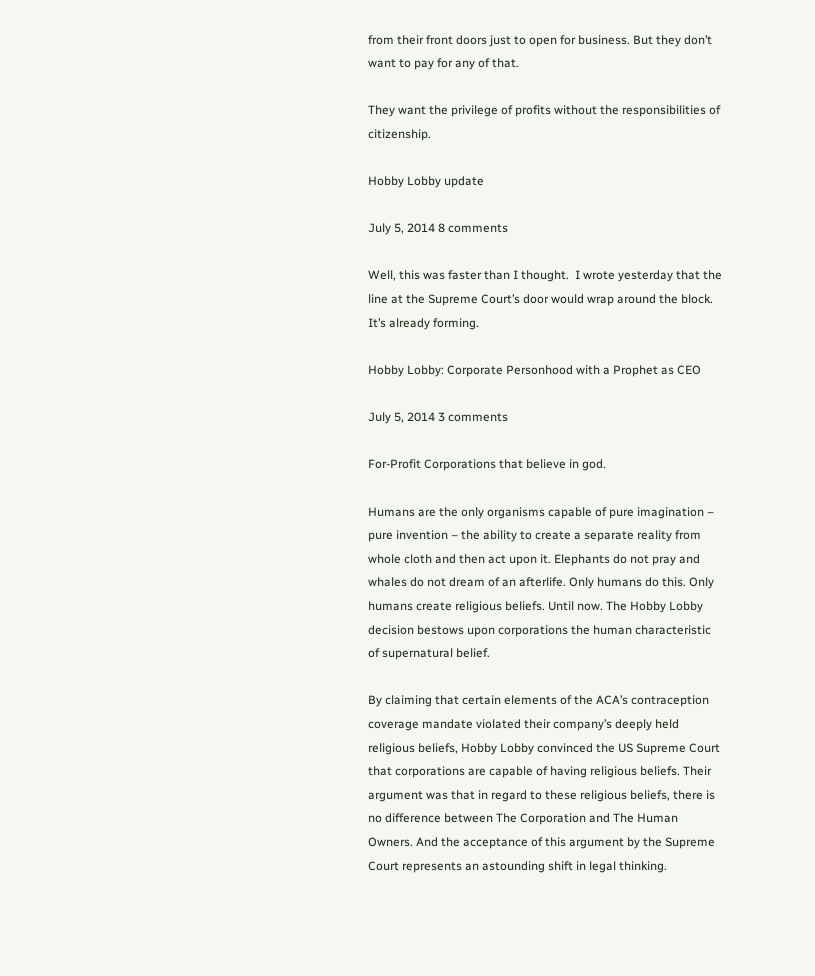from their front doors just to open for business. But they don’t want to pay for any of that.

They want the privilege of profits without the responsibilities of citizenship.

Hobby Lobby update

July 5, 2014 8 comments

Well, this was faster than I thought.  I wrote yesterday that the line at the Supreme Court’s door would wrap around the block.  It’s already forming.

Hobby Lobby: Corporate Personhood with a Prophet as CEO

July 5, 2014 3 comments

For-Profit Corporations that believe in god.

Humans are the only organisms capable of pure imagination – pure invention – the ability to create a separate reality from whole cloth and then act upon it. Elephants do not pray and whales do not dream of an afterlife. Only humans do this. Only humans create religious beliefs. Until now. The Hobby Lobby decision bestows upon corporations the human characteristic of supernatural belief.

By claiming that certain elements of the ACA’s contraception coverage mandate violated their company’s deeply held religious beliefs, Hobby Lobby convinced the US Supreme Court that corporations are capable of having religious beliefs. Their argument was that in regard to these religious beliefs, there is no difference between The Corporation and The Human Owners. And the acceptance of this argument by the Supreme Court represents an astounding shift in legal thinking.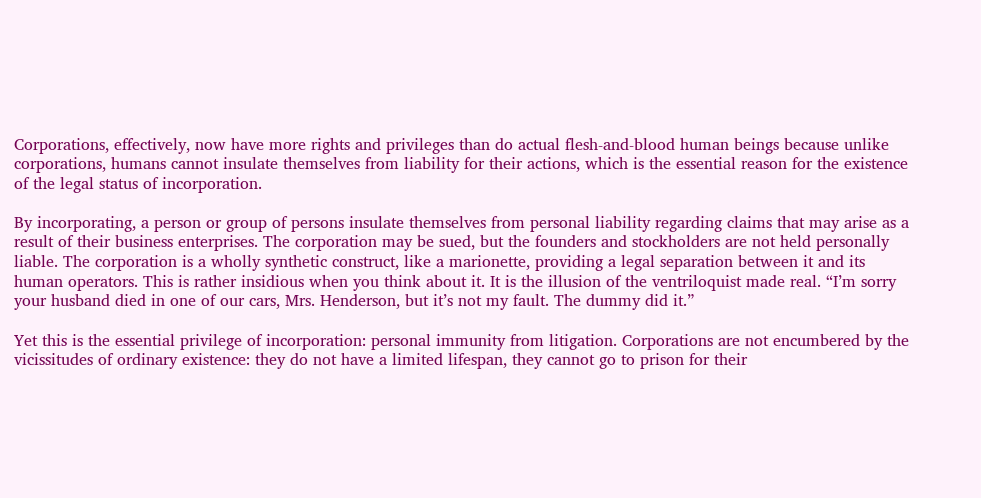Corporations, effectively, now have more rights and privileges than do actual flesh-and-blood human beings because unlike corporations, humans cannot insulate themselves from liability for their actions, which is the essential reason for the existence of the legal status of incorporation.

By incorporating, a person or group of persons insulate themselves from personal liability regarding claims that may arise as a result of their business enterprises. The corporation may be sued, but the founders and stockholders are not held personally liable. The corporation is a wholly synthetic construct, like a marionette, providing a legal separation between it and its human operators. This is rather insidious when you think about it. It is the illusion of the ventriloquist made real. “I’m sorry your husband died in one of our cars, Mrs. Henderson, but it’s not my fault. The dummy did it.”

Yet this is the essential privilege of incorporation: personal immunity from litigation. Corporations are not encumbered by the vicissitudes of ordinary existence: they do not have a limited lifespan, they cannot go to prison for their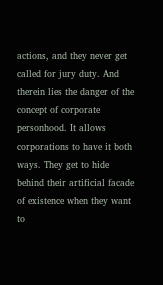actions, and they never get called for jury duty. And therein lies the danger of the concept of corporate personhood. It allows corporations to have it both ways. They get to hide behind their artificial facade of existence when they want to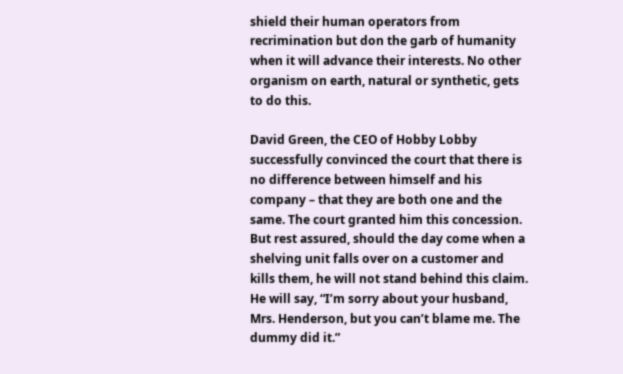shield their human operators from recrimination but don the garb of humanity when it will advance their interests. No other organism on earth, natural or synthetic, gets to do this.

David Green, the CEO of Hobby Lobby successfully convinced the court that there is no difference between himself and his company – that they are both one and the same. The court granted him this concession. But rest assured, should the day come when a shelving unit falls over on a customer and kills them, he will not stand behind this claim. He will say, “I’m sorry about your husband, Mrs. Henderson, but you can’t blame me. The dummy did it.”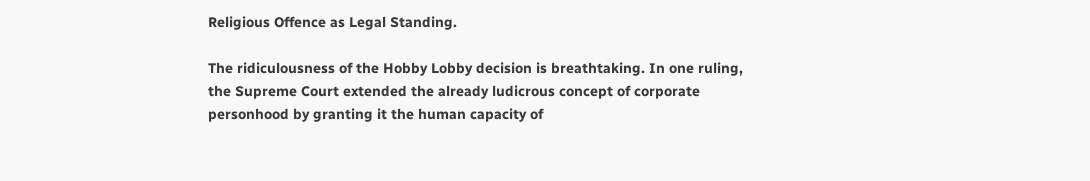Religious Offence as Legal Standing.

The ridiculousness of the Hobby Lobby decision is breathtaking. In one ruling, the Supreme Court extended the already ludicrous concept of corporate personhood by granting it the human capacity of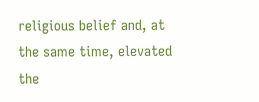religious belief and, at the same time, elevated the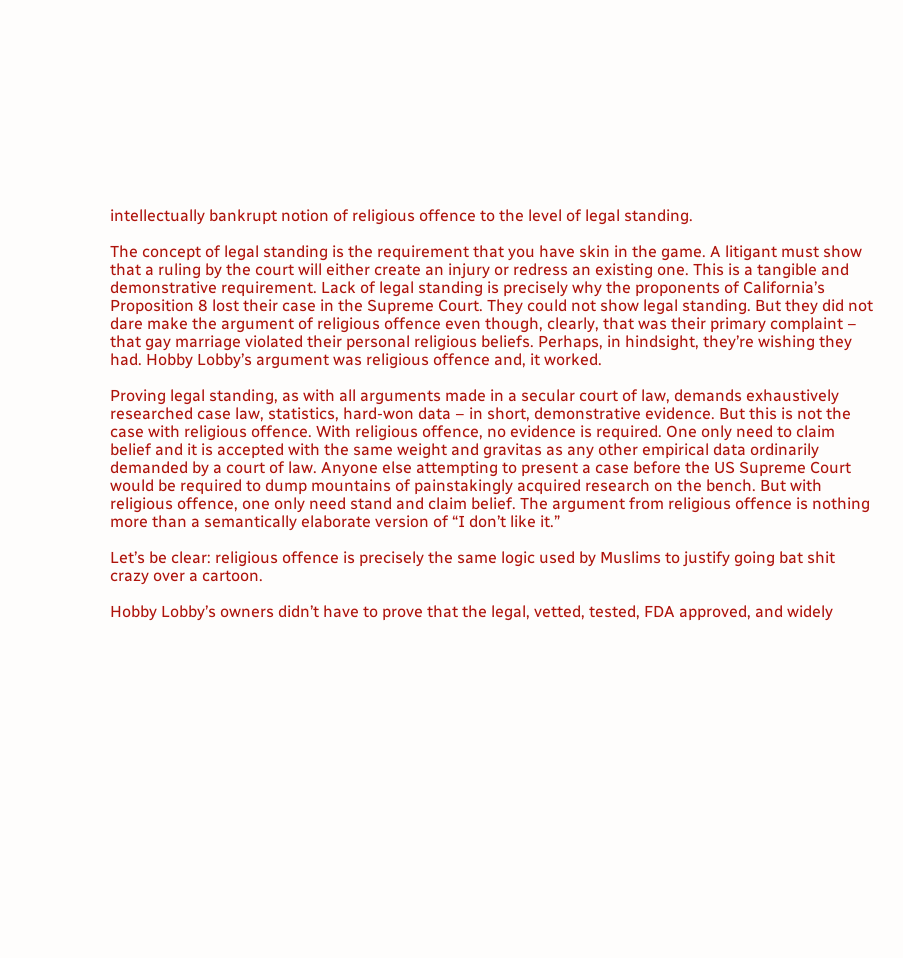intellectually bankrupt notion of religious offence to the level of legal standing.

The concept of legal standing is the requirement that you have skin in the game. A litigant must show that a ruling by the court will either create an injury or redress an existing one. This is a tangible and demonstrative requirement. Lack of legal standing is precisely why the proponents of California’s Proposition 8 lost their case in the Supreme Court. They could not show legal standing. But they did not dare make the argument of religious offence even though, clearly, that was their primary complaint – that gay marriage violated their personal religious beliefs. Perhaps, in hindsight, they’re wishing they had. Hobby Lobby’s argument was religious offence and, it worked.

Proving legal standing, as with all arguments made in a secular court of law, demands exhaustively researched case law, statistics, hard-won data – in short, demonstrative evidence. But this is not the case with religious offence. With religious offence, no evidence is required. One only need to claim belief and it is accepted with the same weight and gravitas as any other empirical data ordinarily demanded by a court of law. Anyone else attempting to present a case before the US Supreme Court would be required to dump mountains of painstakingly acquired research on the bench. But with religious offence, one only need stand and claim belief. The argument from religious offence is nothing more than a semantically elaborate version of “I don’t like it.”

Let’s be clear: religious offence is precisely the same logic used by Muslims to justify going bat shit crazy over a cartoon.

Hobby Lobby’s owners didn’t have to prove that the legal, vetted, tested, FDA approved, and widely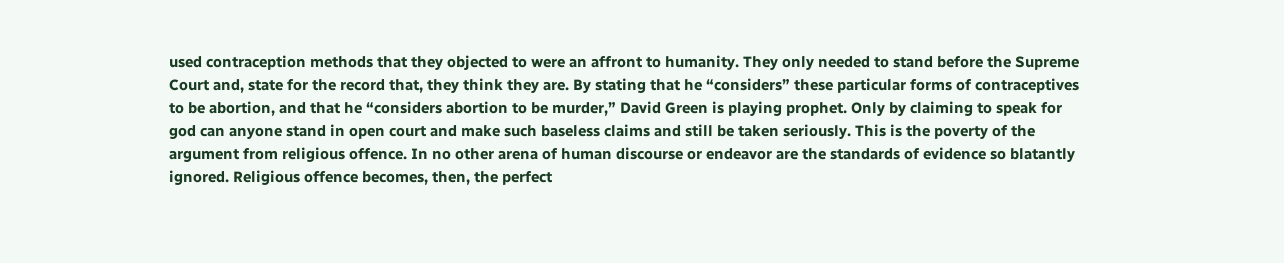used contraception methods that they objected to were an affront to humanity. They only needed to stand before the Supreme Court and, state for the record that, they think they are. By stating that he “considers” these particular forms of contraceptives to be abortion, and that he “considers abortion to be murder,” David Green is playing prophet. Only by claiming to speak for god can anyone stand in open court and make such baseless claims and still be taken seriously. This is the poverty of the argument from religious offence. In no other arena of human discourse or endeavor are the standards of evidence so blatantly ignored. Religious offence becomes, then, the perfect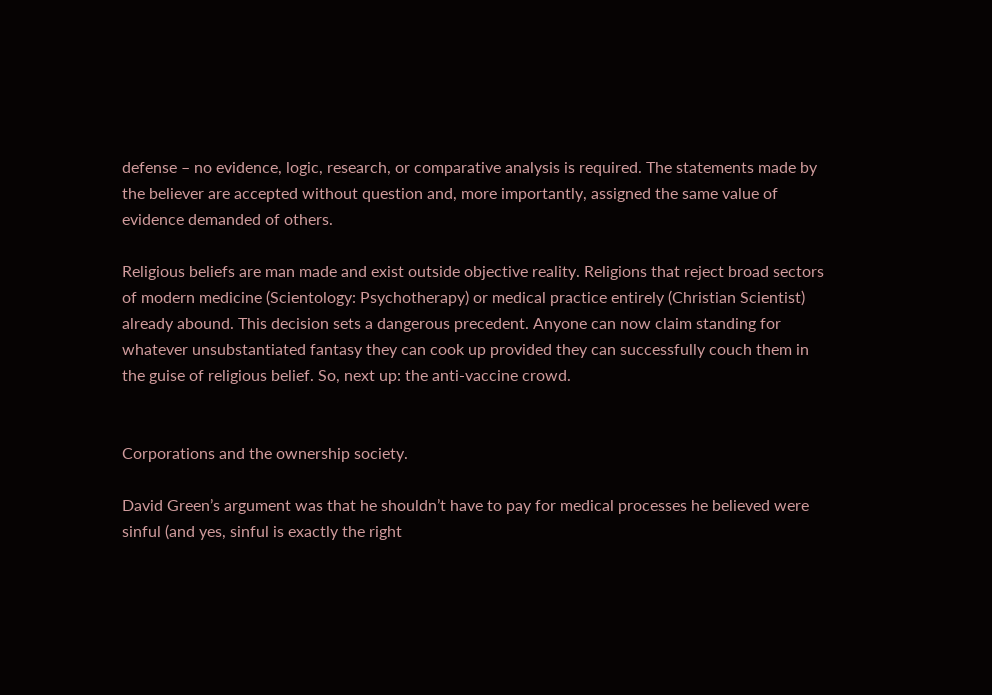defense – no evidence, logic, research, or comparative analysis is required. The statements made by the believer are accepted without question and, more importantly, assigned the same value of evidence demanded of others.

Religious beliefs are man made and exist outside objective reality. Religions that reject broad sectors of modern medicine (Scientology: Psychotherapy) or medical practice entirely (Christian Scientist) already abound. This decision sets a dangerous precedent. Anyone can now claim standing for whatever unsubstantiated fantasy they can cook up provided they can successfully couch them in the guise of religious belief. So, next up: the anti-vaccine crowd.


Corporations and the ownership society.

David Green’s argument was that he shouldn’t have to pay for medical processes he believed were sinful (and yes, sinful is exactly the right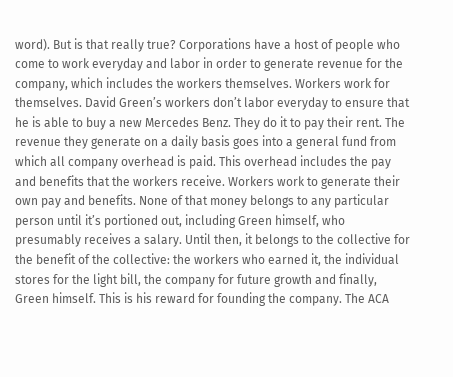word). But is that really true? Corporations have a host of people who come to work everyday and labor in order to generate revenue for the company, which includes the workers themselves. Workers work for themselves. David Green’s workers don’t labor everyday to ensure that he is able to buy a new Mercedes Benz. They do it to pay their rent. The revenue they generate on a daily basis goes into a general fund from which all company overhead is paid. This overhead includes the pay and benefits that the workers receive. Workers work to generate their own pay and benefits. None of that money belongs to any particular person until it’s portioned out, including Green himself, who presumably receives a salary. Until then, it belongs to the collective for the benefit of the collective: the workers who earned it, the individual stores for the light bill, the company for future growth and finally, Green himself. This is his reward for founding the company. The ACA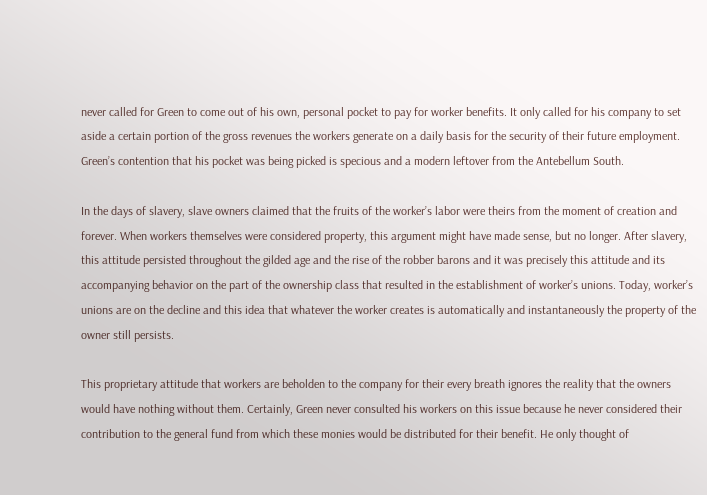never called for Green to come out of his own, personal pocket to pay for worker benefits. It only called for his company to set aside a certain portion of the gross revenues the workers generate on a daily basis for the security of their future employment. Green’s contention that his pocket was being picked is specious and a modern leftover from the Antebellum South.

In the days of slavery, slave owners claimed that the fruits of the worker’s labor were theirs from the moment of creation and forever. When workers themselves were considered property, this argument might have made sense, but no longer. After slavery, this attitude persisted throughout the gilded age and the rise of the robber barons and it was precisely this attitude and its accompanying behavior on the part of the ownership class that resulted in the establishment of worker’s unions. Today, worker’s unions are on the decline and this idea that whatever the worker creates is automatically and instantaneously the property of the owner still persists.

This proprietary attitude that workers are beholden to the company for their every breath ignores the reality that the owners would have nothing without them. Certainly, Green never consulted his workers on this issue because he never considered their contribution to the general fund from which these monies would be distributed for their benefit. He only thought of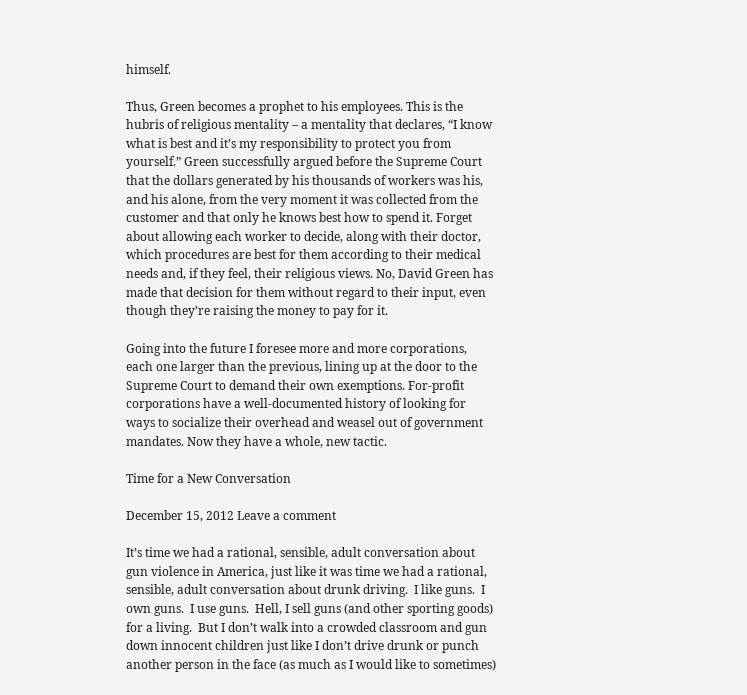himself.

Thus, Green becomes a prophet to his employees. This is the hubris of religious mentality – a mentality that declares, “I know what is best and it’s my responsibility to protect you from yourself.” Green successfully argued before the Supreme Court that the dollars generated by his thousands of workers was his, and his alone, from the very moment it was collected from the customer and that only he knows best how to spend it. Forget about allowing each worker to decide, along with their doctor, which procedures are best for them according to their medical needs and, if they feel, their religious views. No, David Green has made that decision for them without regard to their input, even though they’re raising the money to pay for it.

Going into the future I foresee more and more corporations, each one larger than the previous, lining up at the door to the Supreme Court to demand their own exemptions. For-profit corporations have a well-documented history of looking for ways to socialize their overhead and weasel out of government mandates. Now they have a whole, new tactic.

Time for a New Conversation

December 15, 2012 Leave a comment

It’s time we had a rational, sensible, adult conversation about gun violence in America, just like it was time we had a rational, sensible, adult conversation about drunk driving.  I like guns.  I own guns.  I use guns.  Hell, I sell guns (and other sporting goods) for a living.  But I don’t walk into a crowded classroom and gun down innocent children just like I don’t drive drunk or punch another person in the face (as much as I would like to sometimes)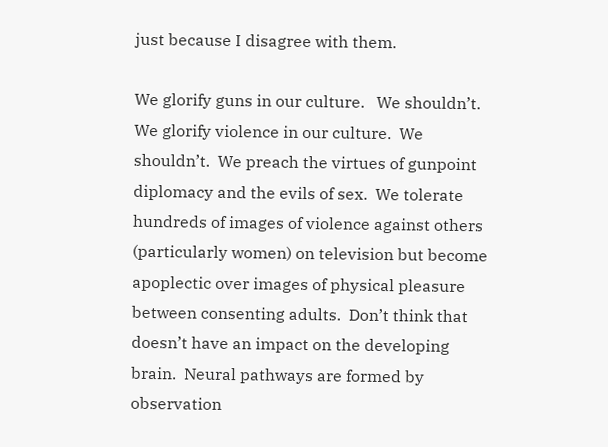just because I disagree with them.

We glorify guns in our culture.   We shouldn’t.  We glorify violence in our culture.  We shouldn’t.  We preach the virtues of gunpoint diplomacy and the evils of sex.  We tolerate hundreds of images of violence against others (particularly women) on television but become apoplectic over images of physical pleasure between consenting adults.  Don’t think that doesn’t have an impact on the developing brain.  Neural pathways are formed by observation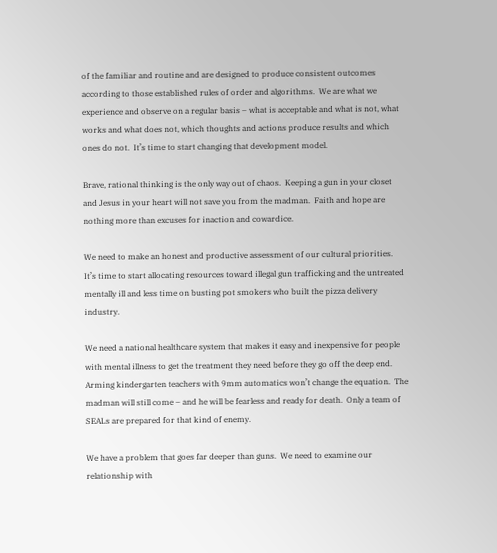of the familiar and routine and are designed to produce consistent outcomes according to those established rules of order and algorithms.  We are what we experience and observe on a regular basis – what is acceptable and what is not, what works and what does not, which thoughts and actions produce results and which ones do not.  It’s time to start changing that development model.

Brave, rational thinking is the only way out of chaos.  Keeping a gun in your closet and Jesus in your heart will not save you from the madman.  Faith and hope are nothing more than excuses for inaction and cowardice.

We need to make an honest and productive assessment of our cultural priorities.  It’s time to start allocating resources toward illegal gun trafficking and the untreated mentally ill and less time on busting pot smokers who built the pizza delivery industry.

We need a national healthcare system that makes it easy and inexpensive for people with mental illness to get the treatment they need before they go off the deep end.  Arming kindergarten teachers with 9mm automatics won’t change the equation.  The madman will still come – and he will be fearless and ready for death.  Only a team of SEALs are prepared for that kind of enemy.

We have a problem that goes far deeper than guns.  We need to examine our relationship with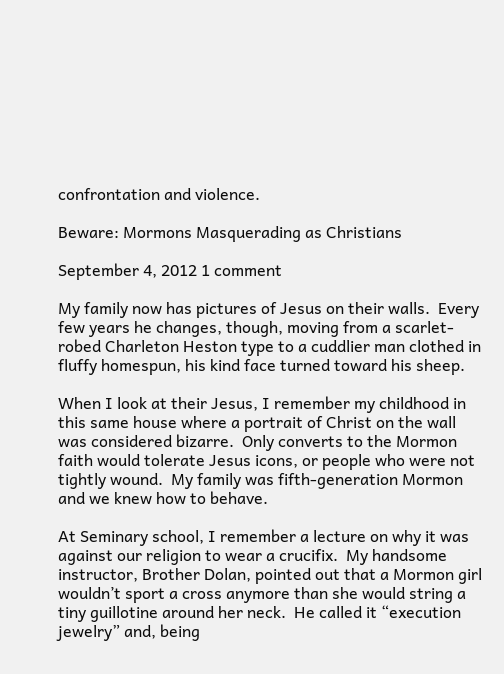confrontation and violence.

Beware: Mormons Masquerading as Christians

September 4, 2012 1 comment

My family now has pictures of Jesus on their walls.  Every few years he changes, though, moving from a scarlet-robed Charleton Heston type to a cuddlier man clothed in fluffy homespun, his kind face turned toward his sheep.

When I look at their Jesus, I remember my childhood in this same house where a portrait of Christ on the wall was considered bizarre.  Only converts to the Mormon faith would tolerate Jesus icons, or people who were not tightly wound.  My family was fifth-generation Mormon and we knew how to behave.

At Seminary school, I remember a lecture on why it was against our religion to wear a crucifix.  My handsome instructor, Brother Dolan, pointed out that a Mormon girl wouldn’t sport a cross anymore than she would string a tiny guillotine around her neck.  He called it “execution jewelry” and, being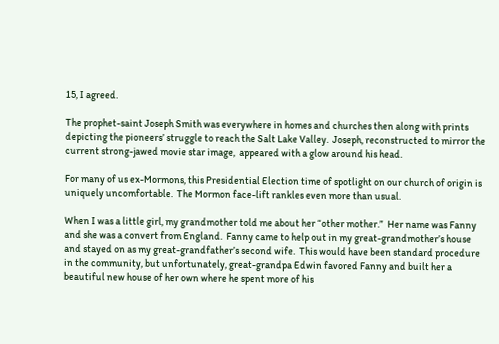15, I agreed.

The prophet-saint Joseph Smith was everywhere in homes and churches then along with prints depicting the pioneers’ struggle to reach the Salt Lake Valley.  Joseph, reconstructed to mirror the current strong-jawed movie star image,  appeared with a glow around his head.

For many of us ex-Mormons, this Presidential Election time of spotlight on our church of origin is uniquely uncomfortable.  The Mormon face-lift rankles even more than usual.

When I was a little girl, my grandmother told me about her “other mother.”  Her name was Fanny and she was a convert from England.  Fanny came to help out in my great-grandmother’s house and stayed on as my great-grandfather’s second wife.  This would have been standard procedure in the community, but unfortunately, great-grandpa Edwin favored Fanny and built her a beautiful new house of her own where he spent more of his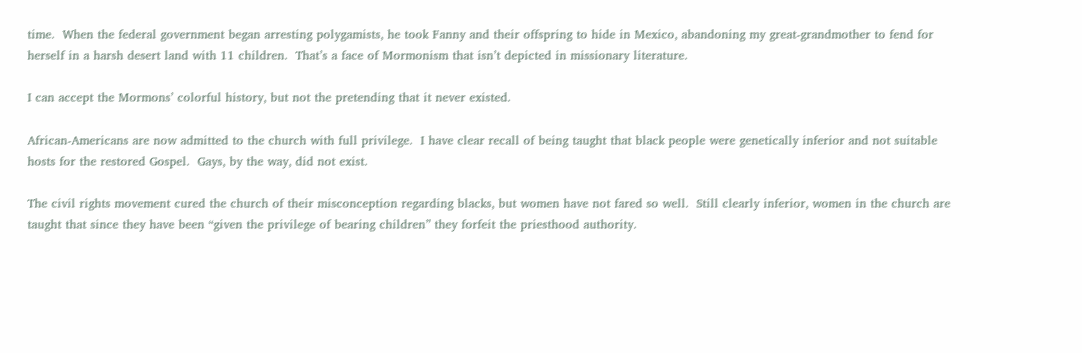time.  When the federal government began arresting polygamists, he took Fanny and their offspring to hide in Mexico, abandoning my great-grandmother to fend for herself in a harsh desert land with 11 children.  That’s a face of Mormonism that isn’t depicted in missionary literature.

I can accept the Mormons’ colorful history, but not the pretending that it never existed.

African-Americans are now admitted to the church with full privilege.  I have clear recall of being taught that black people were genetically inferior and not suitable hosts for the restored Gospel.  Gays, by the way, did not exist.

The civil rights movement cured the church of their misconception regarding blacks, but women have not fared so well.  Still clearly inferior, women in the church are taught that since they have been “given the privilege of bearing children” they forfeit the priesthood authority.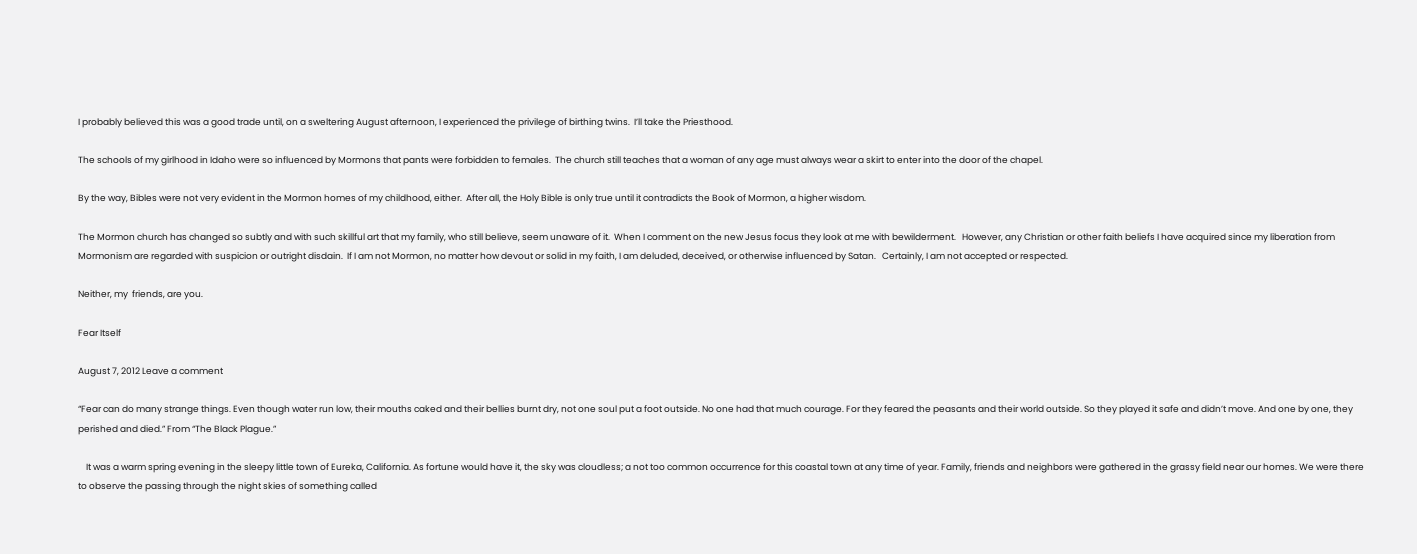I probably believed this was a good trade until, on a sweltering August afternoon, I experienced the privilege of birthing twins.  I’ll take the Priesthood.

The schools of my girlhood in Idaho were so influenced by Mormons that pants were forbidden to females.  The church still teaches that a woman of any age must always wear a skirt to enter into the door of the chapel.

By the way, Bibles were not very evident in the Mormon homes of my childhood, either.  After all, the Holy Bible is only true until it contradicts the Book of Mormon, a higher wisdom.

The Mormon church has changed so subtly and with such skillful art that my family, who still believe, seem unaware of it.  When I comment on the new Jesus focus they look at me with bewilderment.   However, any Christian or other faith beliefs I have acquired since my liberation from Mormonism are regarded with suspicion or outright disdain.  If I am not Mormon, no matter how devout or solid in my faith, I am deluded, deceived, or otherwise influenced by Satan.   Certainly, I am not accepted or respected.

Neither, my  friends, are you.

Fear Itself

August 7, 2012 Leave a comment

“Fear can do many strange things. Even though water run low, their mouths caked and their bellies burnt dry, not one soul put a foot outside. No one had that much courage. For they feared the peasants and their world outside. So they played it safe and didn’t move. And one by one, they perished and died.” From “The Black Plague.”

    It was a warm spring evening in the sleepy little town of Eureka, California. As fortune would have it, the sky was cloudless; a not too common occurrence for this coastal town at any time of year. Family, friends and neighbors were gathered in the grassy field near our homes. We were there to observe the passing through the night skies of something called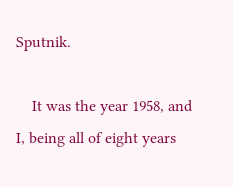Sputnik.

    It was the year 1958, and I, being all of eight years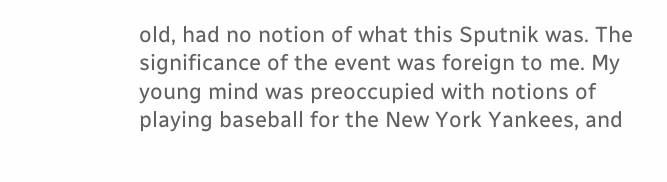old, had no notion of what this Sputnik was. The significance of the event was foreign to me. My young mind was preoccupied with notions of playing baseball for the New York Yankees, and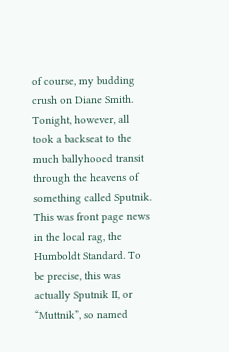of course, my budding crush on Diane Smith. Tonight, however, all took a backseat to the much ballyhooed transit through the heavens of something called Sputnik. This was front page news in the local rag, the Humboldt Standard. To be precise, this was actually Sputnik II, or “Muttnik”, so named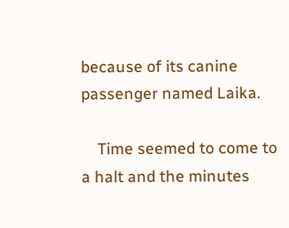because of its canine passenger named Laika.

    Time seemed to come to a halt and the minutes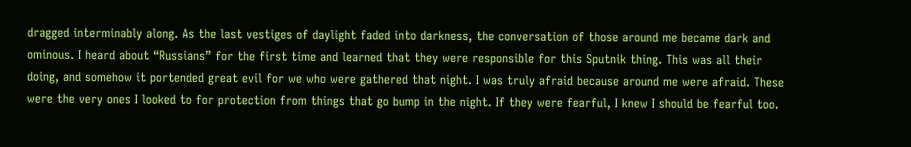dragged interminably along. As the last vestiges of daylight faded into darkness, the conversation of those around me became dark and ominous. I heard about “Russians” for the first time and learned that they were responsible for this Sputnik thing. This was all their doing, and somehow it portended great evil for we who were gathered that night. I was truly afraid because around me were afraid. These were the very ones I looked to for protection from things that go bump in the night. If they were fearful, I knew I should be fearful too.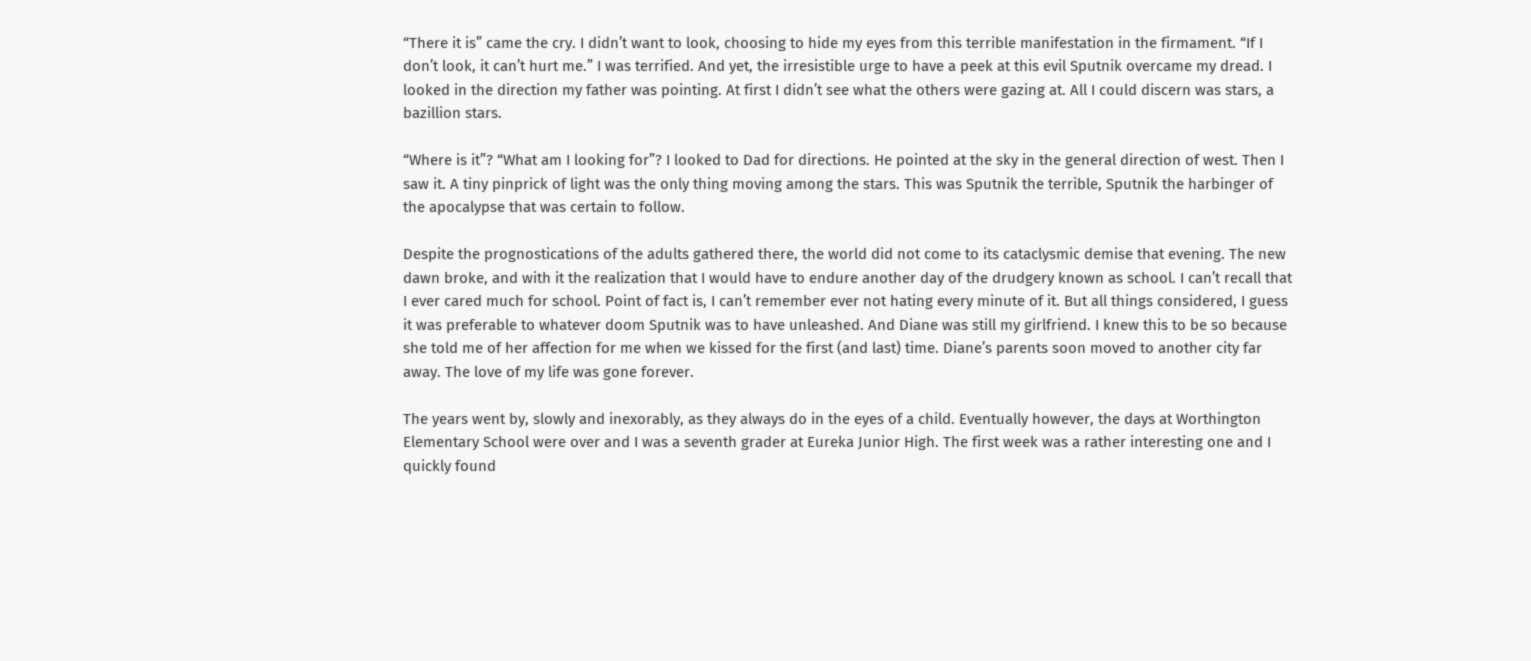“There it is” came the cry. I didn’t want to look, choosing to hide my eyes from this terrible manifestation in the firmament. “If I don’t look, it can’t hurt me.” I was terrified. And yet, the irresistible urge to have a peek at this evil Sputnik overcame my dread. I looked in the direction my father was pointing. At first I didn’t see what the others were gazing at. All I could discern was stars, a bazillion stars.

“Where is it”? “What am I looking for”? I looked to Dad for directions. He pointed at the sky in the general direction of west. Then I saw it. A tiny pinprick of light was the only thing moving among the stars. This was Sputnik the terrible, Sputnik the harbinger of the apocalypse that was certain to follow.

Despite the prognostications of the adults gathered there, the world did not come to its cataclysmic demise that evening. The new dawn broke, and with it the realization that I would have to endure another day of the drudgery known as school. I can’t recall that I ever cared much for school. Point of fact is, I can’t remember ever not hating every minute of it. But all things considered, I guess it was preferable to whatever doom Sputnik was to have unleashed. And Diane was still my girlfriend. I knew this to be so because she told me of her affection for me when we kissed for the first (and last) time. Diane’s parents soon moved to another city far away. The love of my life was gone forever.

The years went by, slowly and inexorably, as they always do in the eyes of a child. Eventually however, the days at Worthington Elementary School were over and I was a seventh grader at Eureka Junior High. The first week was a rather interesting one and I quickly found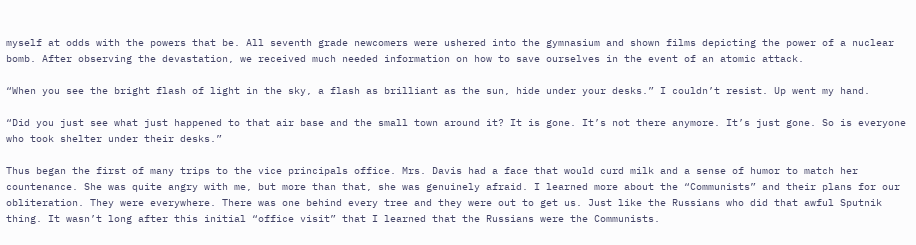myself at odds with the powers that be. All seventh grade newcomers were ushered into the gymnasium and shown films depicting the power of a nuclear bomb. After observing the devastation, we received much needed information on how to save ourselves in the event of an atomic attack.

“When you see the bright flash of light in the sky, a flash as brilliant as the sun, hide under your desks.” I couldn’t resist. Up went my hand.

“Did you just see what just happened to that air base and the small town around it? It is gone. It’s not there anymore. It’s just gone. So is everyone who took shelter under their desks.”

Thus began the first of many trips to the vice principals office. Mrs. Davis had a face that would curd milk and a sense of humor to match her countenance. She was quite angry with me, but more than that, she was genuinely afraid. I learned more about the “Communists” and their plans for our obliteration. They were everywhere. There was one behind every tree and they were out to get us. Just like the Russians who did that awful Sputnik thing. It wasn’t long after this initial “office visit” that I learned that the Russians were the Communists.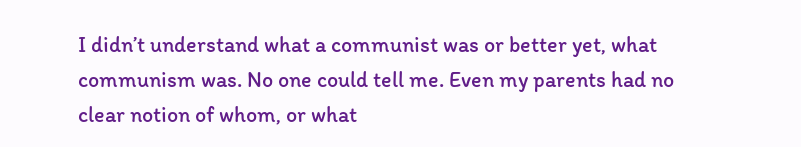I didn’t understand what a communist was or better yet, what communism was. No one could tell me. Even my parents had no clear notion of whom, or what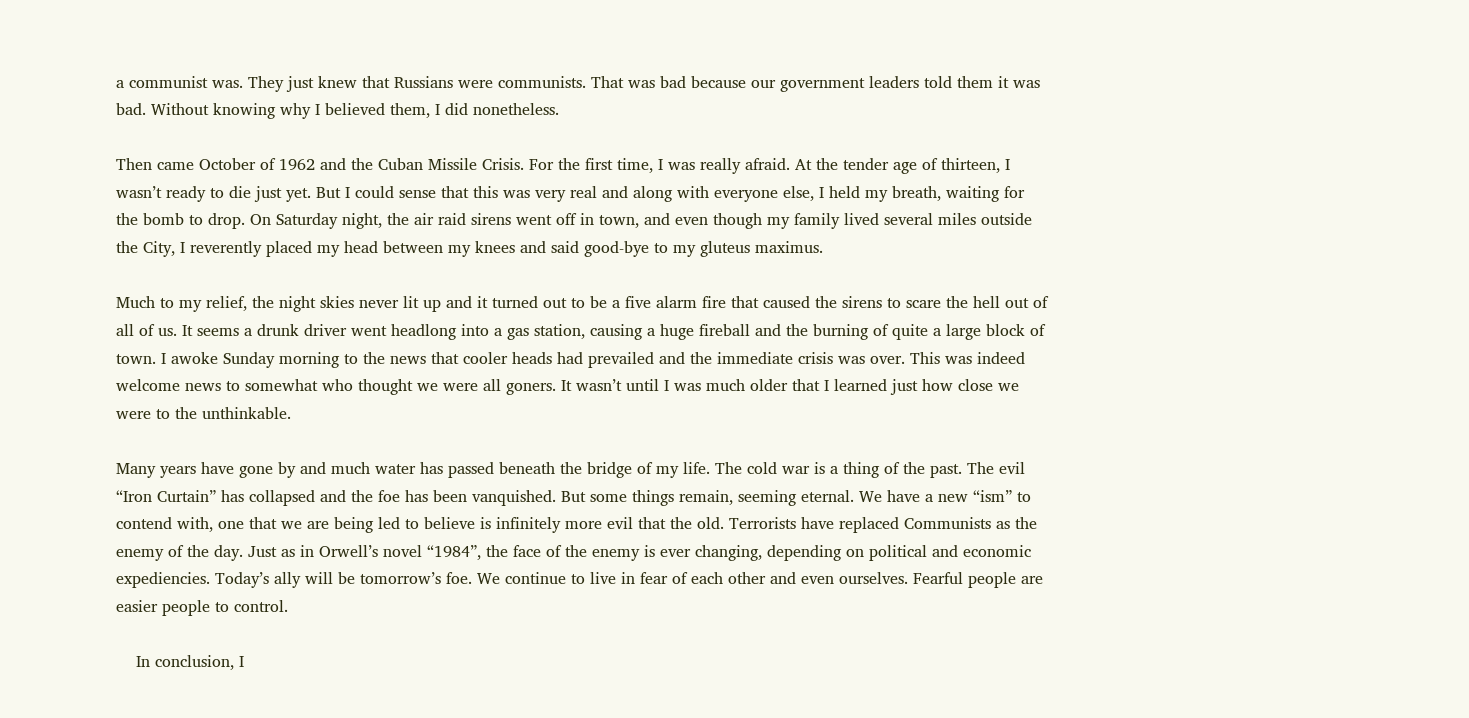a communist was. They just knew that Russians were communists. That was bad because our government leaders told them it was bad. Without knowing why I believed them, I did nonetheless.

Then came October of 1962 and the Cuban Missile Crisis. For the first time, I was really afraid. At the tender age of thirteen, I wasn’t ready to die just yet. But I could sense that this was very real and along with everyone else, I held my breath, waiting for the bomb to drop. On Saturday night, the air raid sirens went off in town, and even though my family lived several miles outside the City, I reverently placed my head between my knees and said good-bye to my gluteus maximus.

Much to my relief, the night skies never lit up and it turned out to be a five alarm fire that caused the sirens to scare the hell out of all of us. It seems a drunk driver went headlong into a gas station, causing a huge fireball and the burning of quite a large block of town. I awoke Sunday morning to the news that cooler heads had prevailed and the immediate crisis was over. This was indeed welcome news to somewhat who thought we were all goners. It wasn’t until I was much older that I learned just how close we were to the unthinkable.

Many years have gone by and much water has passed beneath the bridge of my life. The cold war is a thing of the past. The evil “Iron Curtain” has collapsed and the foe has been vanquished. But some things remain, seeming eternal. We have a new “ism” to contend with, one that we are being led to believe is infinitely more evil that the old. Terrorists have replaced Communists as the enemy of the day. Just as in Orwell’s novel “1984”, the face of the enemy is ever changing, depending on political and economic expediencies. Today’s ally will be tomorrow’s foe. We continue to live in fear of each other and even ourselves. Fearful people are easier people to control.

    In conclusion, I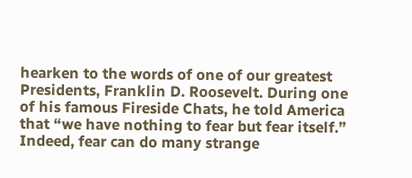hearken to the words of one of our greatest Presidents, Franklin D. Roosevelt. During one of his famous Fireside Chats, he told America that “we have nothing to fear but fear itself.” Indeed, fear can do many strange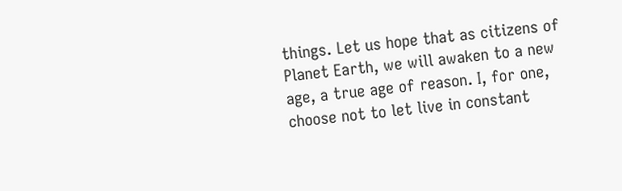things. Let us hope that as citizens of Planet Earth, we will awaken to a new age, a true age of reason. I, for one, choose not to let live in constant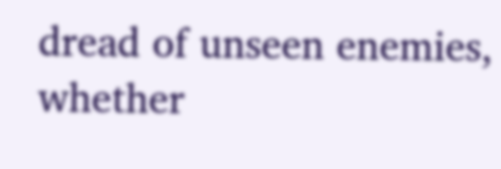dread of unseen enemies, whether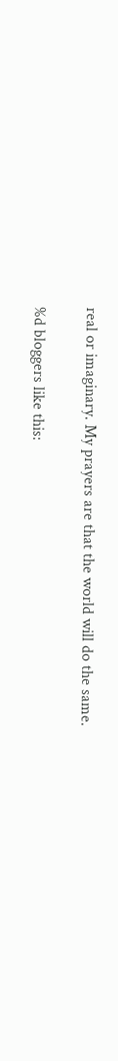real or imaginary. My prayers are that the world will do the same.

%d bloggers like this: